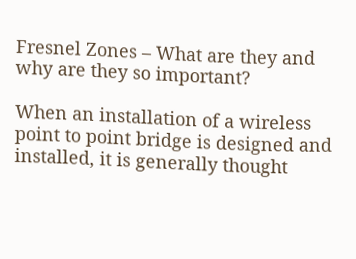Fresnel Zones – What are they and why are they so important?

When an installation of a wireless point to point bridge is designed and installed, it is generally thought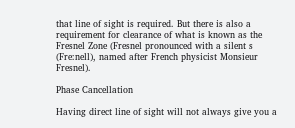that line of sight is required. But there is also a requirement for clearance of what is known as the Fresnel Zone (Fresnel pronounced with a silent s (Fre:nell), named after French physicist Monsieur Fresnel).

Phase Cancellation

Having direct line of sight will not always give you a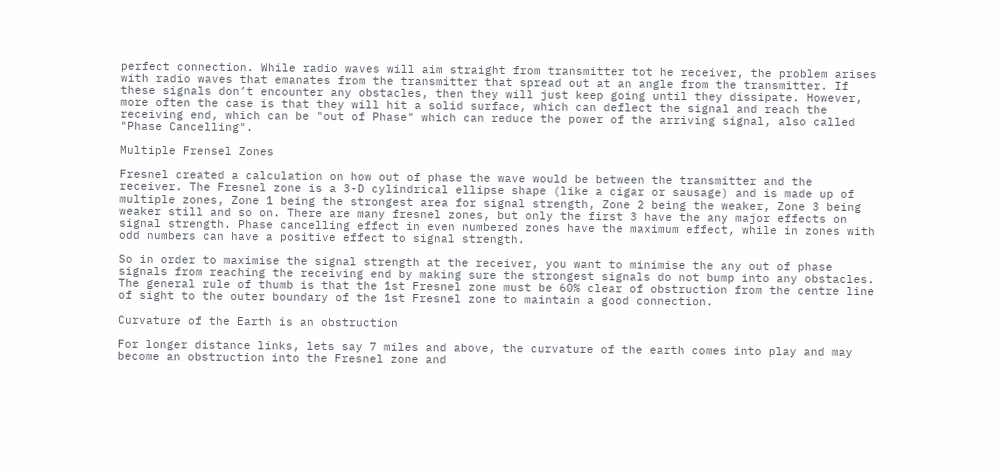perfect connection. While radio waves will aim straight from transmitter tot he receiver, the problem arises with radio waves that emanates from the transmitter that spread out at an angle from the transmitter. If these signals don’t encounter any obstacles, then they will just keep going until they dissipate. However, more often the case is that they will hit a solid surface, which can deflect the signal and reach the receiving end, which can be "out of Phase" which can reduce the power of the arriving signal, also called "Phase Cancelling".

Multiple Frensel Zones

Fresnel created a calculation on how out of phase the wave would be between the transmitter and the receiver. The Fresnel zone is a 3-D cylindrical ellipse shape (like a cigar or sausage) and is made up of multiple zones, Zone 1 being the strongest area for signal strength, Zone 2 being the weaker, Zone 3 being weaker still and so on. There are many fresnel zones, but only the first 3 have the any major effects on signal strength. Phase cancelling effect in even numbered zones have the maximum effect, while in zones with odd numbers can have a positive effect to signal strength.

So in order to maximise the signal strength at the receiver, you want to minimise the any out of phase signals from reaching the receiving end by making sure the strongest signals do not bump into any obstacles. The general rule of thumb is that the 1st Fresnel zone must be 60% clear of obstruction from the centre line of sight to the outer boundary of the 1st Fresnel zone to maintain a good connection.

Curvature of the Earth is an obstruction

For longer distance links, lets say 7 miles and above, the curvature of the earth comes into play and may become an obstruction into the Fresnel zone and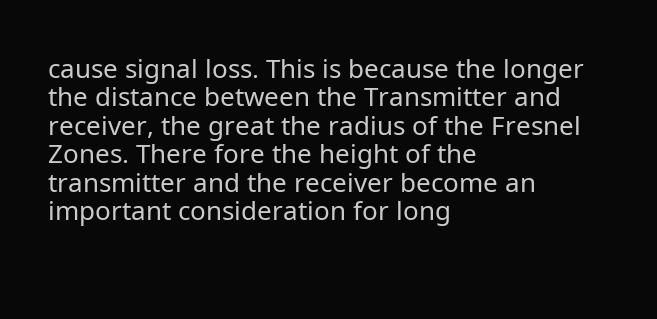cause signal loss. This is because the longer the distance between the Transmitter and receiver, the great the radius of the Fresnel Zones. There fore the height of the transmitter and the receiver become an important consideration for long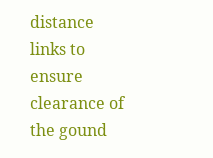distance links to ensure clearance of the gound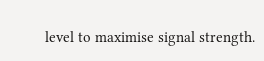level to maximise signal strength.